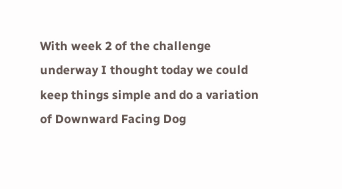With week 2 of the challenge underway I thought today we could  keep things simple and do a variation of Downward Facing Dog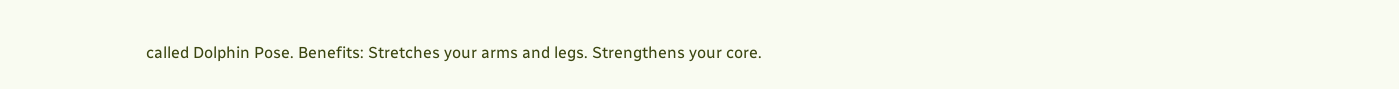called Dolphin Pose. Benefits: Stretches your arms and legs. Strengthens your core.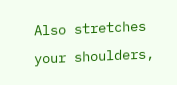Also stretches your shoulders,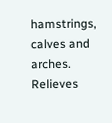hamstrings, calves and arches. Relieves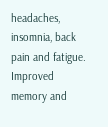headaches, insomnia, back pain and fatigue. Improved memory and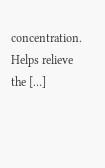concentration. Helps relieve the […]